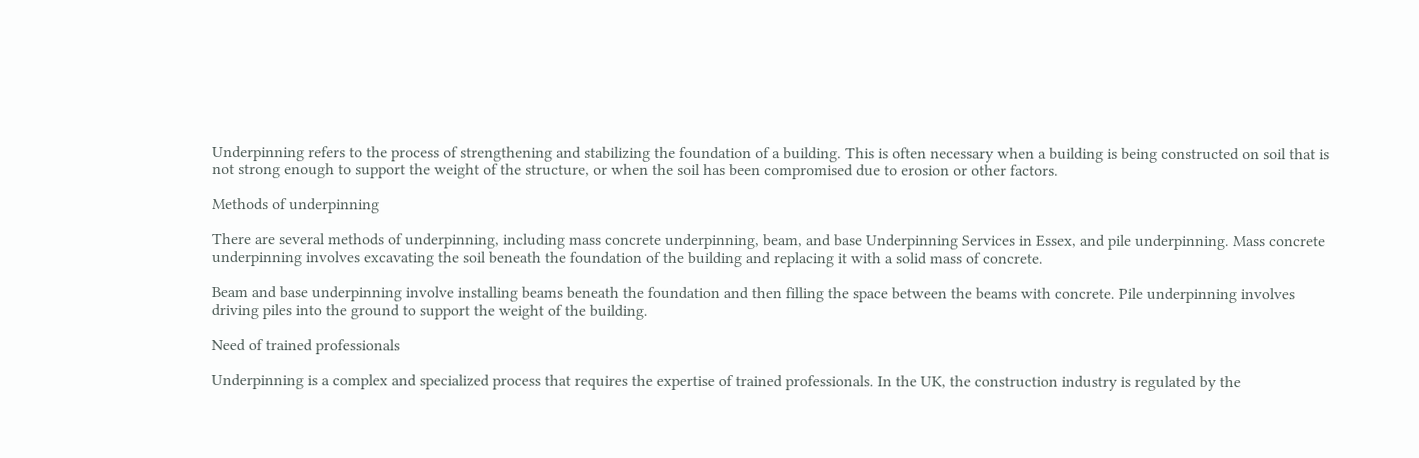Underpinning refers to the process of strengthening and stabilizing the foundation of a building. This is often necessary when a building is being constructed on soil that is not strong enough to support the weight of the structure, or when the soil has been compromised due to erosion or other factors.

Methods of underpinning

There are several methods of underpinning, including mass concrete underpinning, beam, and base Underpinning Services in Essex, and pile underpinning. Mass concrete underpinning involves excavating the soil beneath the foundation of the building and replacing it with a solid mass of concrete.

Beam and base underpinning involve installing beams beneath the foundation and then filling the space between the beams with concrete. Pile underpinning involves driving piles into the ground to support the weight of the building.

Need of trained professionals

Underpinning is a complex and specialized process that requires the expertise of trained professionals. In the UK, the construction industry is regulated by the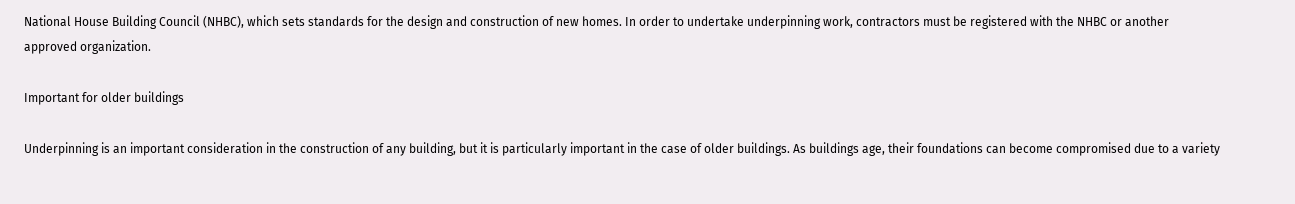National House Building Council (NHBC), which sets standards for the design and construction of new homes. In order to undertake underpinning work, contractors must be registered with the NHBC or another approved organization.

Important for older buildings

Underpinning is an important consideration in the construction of any building, but it is particularly important in the case of older buildings. As buildings age, their foundations can become compromised due to a variety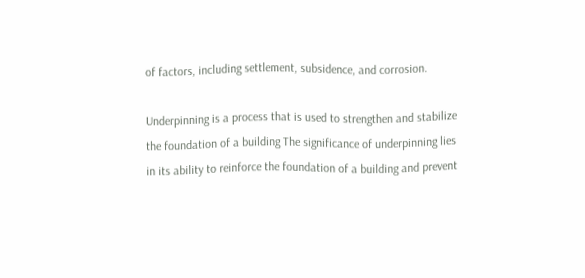of factors, including settlement, subsidence, and corrosion.

Underpinning is a process that is used to strengthen and stabilize the foundation of a building The significance of underpinning lies in its ability to reinforce the foundation of a building and prevent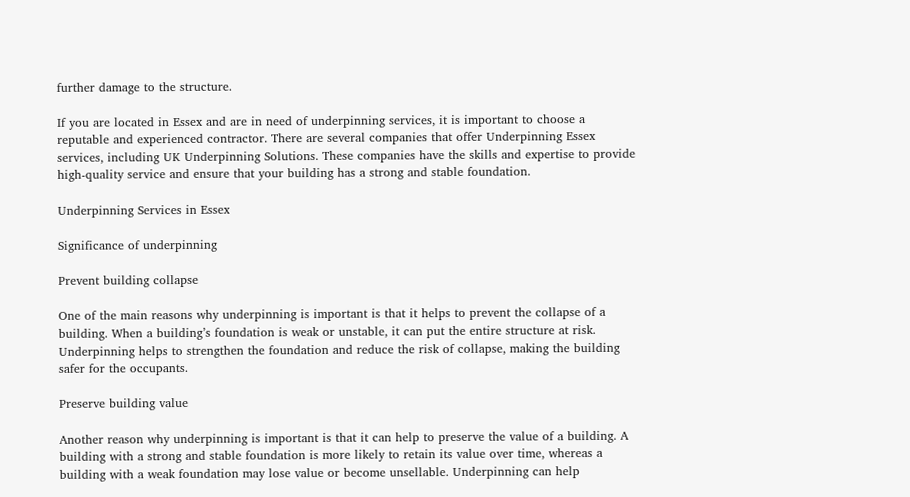further damage to the structure.

If you are located in Essex and are in need of underpinning services, it is important to choose a reputable and experienced contractor. There are several companies that offer Underpinning Essex services, including UK Underpinning Solutions. These companies have the skills and expertise to provide high-quality service and ensure that your building has a strong and stable foundation.

Underpinning Services in Essex

Significance of underpinning

Prevent building collapse

One of the main reasons why underpinning is important is that it helps to prevent the collapse of a building. When a building’s foundation is weak or unstable, it can put the entire structure at risk. Underpinning helps to strengthen the foundation and reduce the risk of collapse, making the building safer for the occupants.

Preserve building value

Another reason why underpinning is important is that it can help to preserve the value of a building. A building with a strong and stable foundation is more likely to retain its value over time, whereas a building with a weak foundation may lose value or become unsellable. Underpinning can help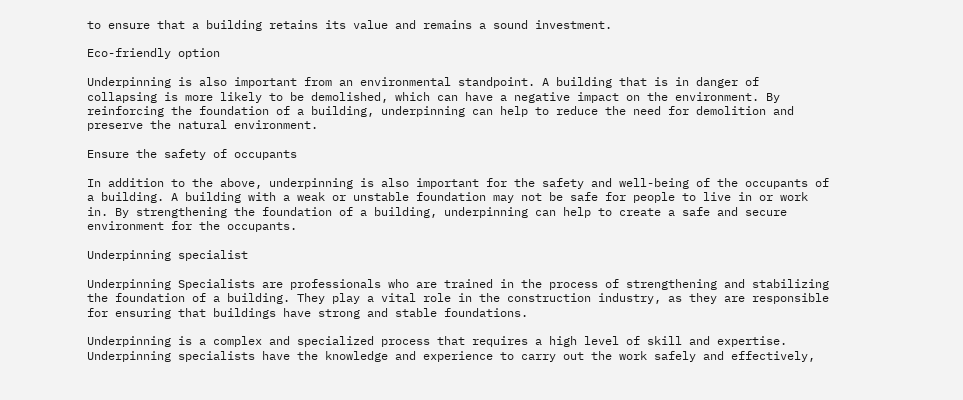to ensure that a building retains its value and remains a sound investment.

Eco-friendly option

Underpinning is also important from an environmental standpoint. A building that is in danger of collapsing is more likely to be demolished, which can have a negative impact on the environment. By reinforcing the foundation of a building, underpinning can help to reduce the need for demolition and preserve the natural environment.

Ensure the safety of occupants

In addition to the above, underpinning is also important for the safety and well-being of the occupants of a building. A building with a weak or unstable foundation may not be safe for people to live in or work in. By strengthening the foundation of a building, underpinning can help to create a safe and secure environment for the occupants.

Underpinning specialist

Underpinning Specialists are professionals who are trained in the process of strengthening and stabilizing the foundation of a building. They play a vital role in the construction industry, as they are responsible for ensuring that buildings have strong and stable foundations.

Underpinning is a complex and specialized process that requires a high level of skill and expertise. Underpinning specialists have the knowledge and experience to carry out the work safely and effectively,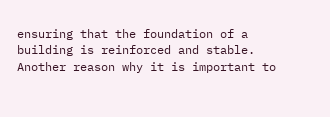ensuring that the foundation of a building is reinforced and stable. Another reason why it is important to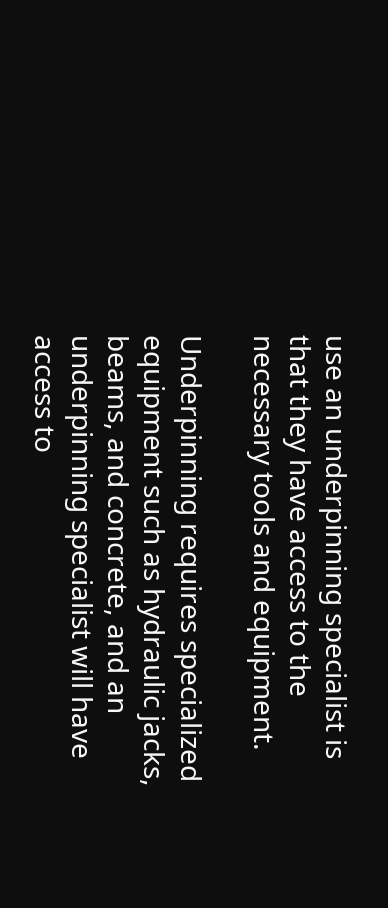use an underpinning specialist is that they have access to the necessary tools and equipment.

Underpinning requires specialized equipment such as hydraulic jacks, beams, and concrete, and an underpinning specialist will have access to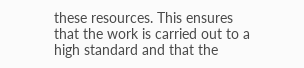these resources. This ensures that the work is carried out to a high standard and that the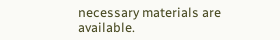necessary materials are available.